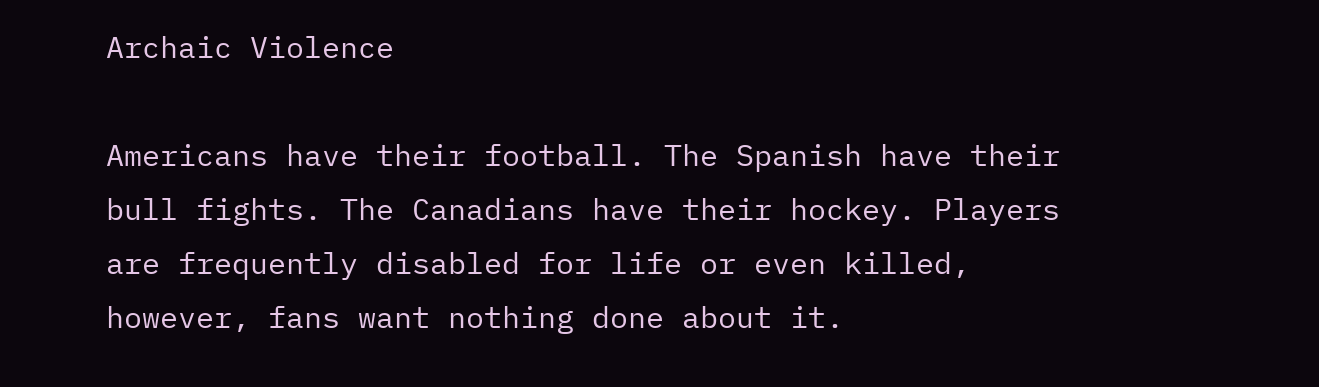Archaic Violence

Americans have their football. The Spanish have their bull fights. The Canadians have their hockey. Players are frequently disabled for life or even killed, however, fans want nothing done about it.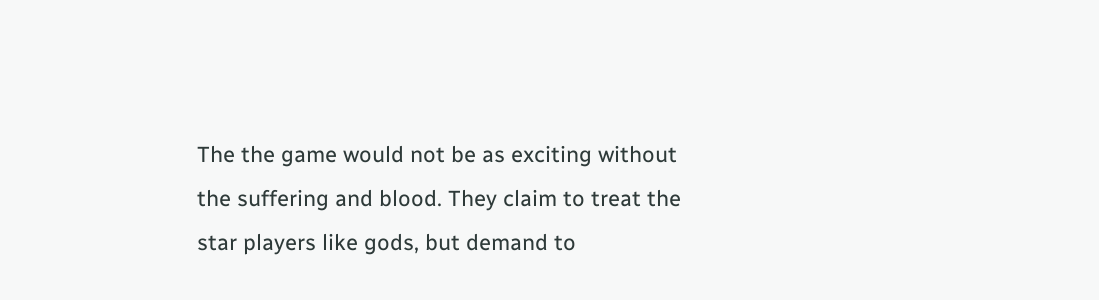The the game would not be as exciting without the suffering and blood. They claim to treat the star players like gods, but demand to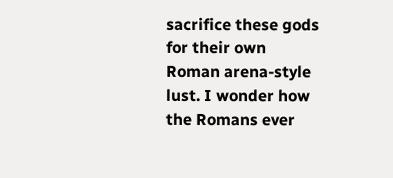sacrifice these gods for their own Roman arena-style lust. I wonder how the Romans ever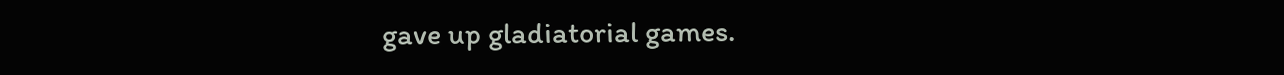gave up gladiatorial games.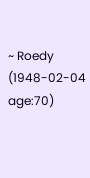~ Roedy (1948-02-04 age:70)